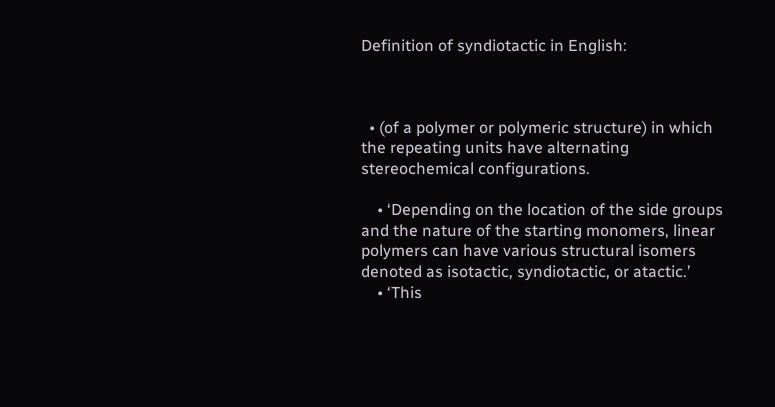Definition of syndiotactic in English:



  • (of a polymer or polymeric structure) in which the repeating units have alternating stereochemical configurations.

    • ‘Depending on the location of the side groups and the nature of the starting monomers, linear polymers can have various structural isomers denoted as isotactic, syndiotactic, or atactic.’
    • ‘This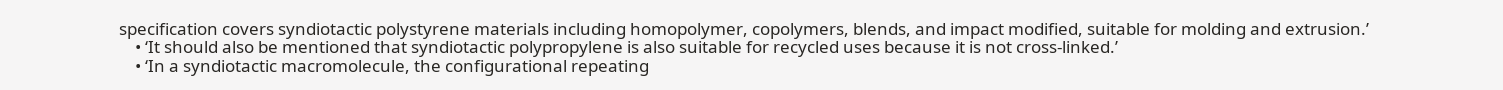specification covers syndiotactic polystyrene materials including homopolymer, copolymers, blends, and impact modified, suitable for molding and extrusion.’
    • ‘It should also be mentioned that syndiotactic polypropylene is also suitable for recycled uses because it is not cross-linked.’
    • ‘In a syndiotactic macromolecule, the configurational repeating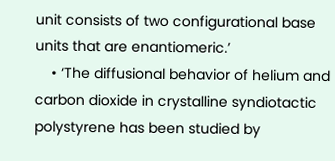unit consists of two configurational base units that are enantiomeric.’
    • ‘The diffusional behavior of helium and carbon dioxide in crystalline syndiotactic polystyrene has been studied by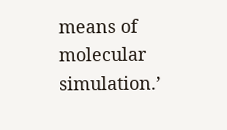means of molecular simulation.’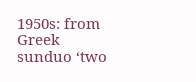1950s: from Greek sunduo ‘two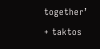together’ + taktos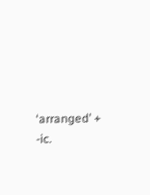‘arranged’ + -ic.